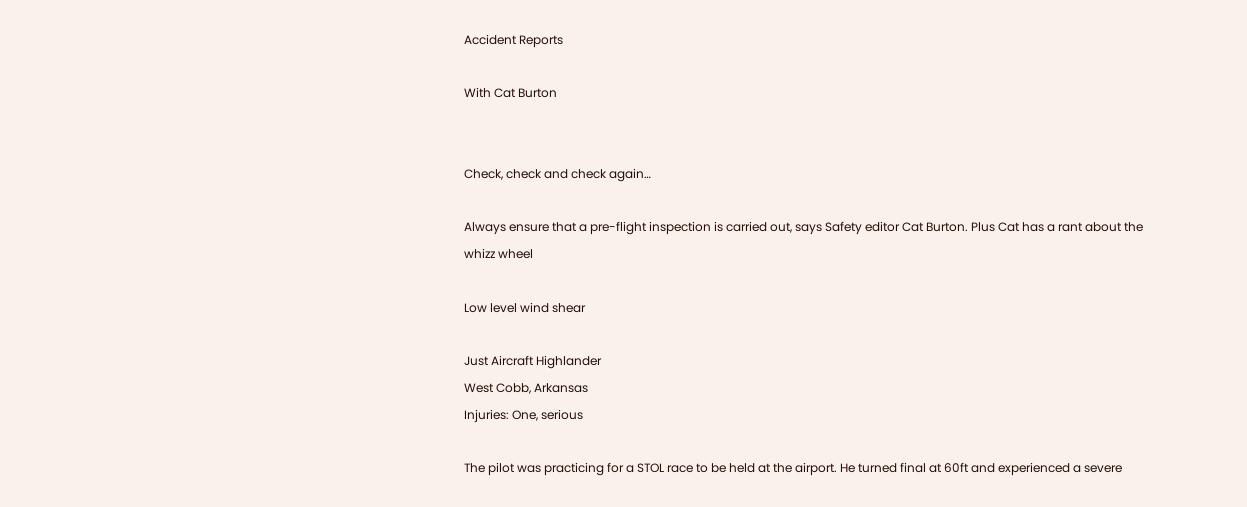Accident Reports

With Cat Burton


Check, check and check again…

Always ensure that a pre-flight inspection is carried out, says Safety editor Cat Burton. Plus Cat has a rant about the whizz wheel

Low level wind shear

Just Aircraft Highlander
West Cobb, Arkansas
Injuries: One, serious

The pilot was practicing for a STOL race to be held at the airport. He turned final at 60ft and experienced a severe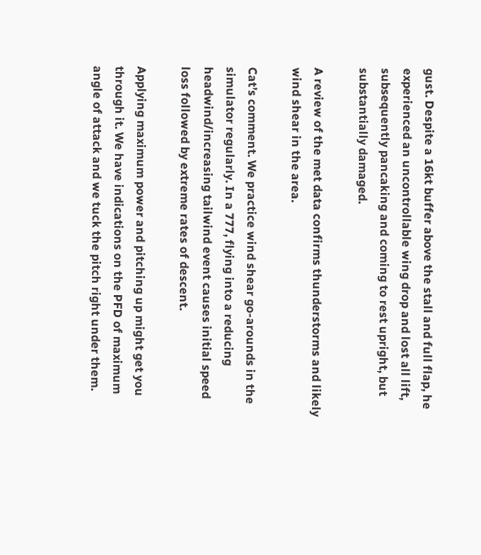gust. Despite a 16kt buffer above the stall and full flap, he experienced an uncontrollable wing drop and lost all lift, subsequently pancaking and coming to rest upright, but substantially damaged.

A review of the met data confirms thunderstorms and likely wind shear in the area.

Cat’s comment. We practice wind shear go-arounds in the simulator regularly. In a 777, flying into a reducing headwind/increasing tailwind event causes initial speed loss followed by extreme rates of descent.

Applying maximum power and pitching up might get you through it. We have indications on the PFD of maximum angle of attack and we tuck the pitch right under them.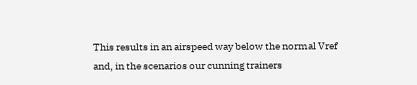This results in an airspeed way below the normal Vref and, in the scenarios our cunning trainers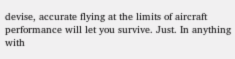devise, accurate flying at the limits of aircraft performance will let you survive. Just. In anything with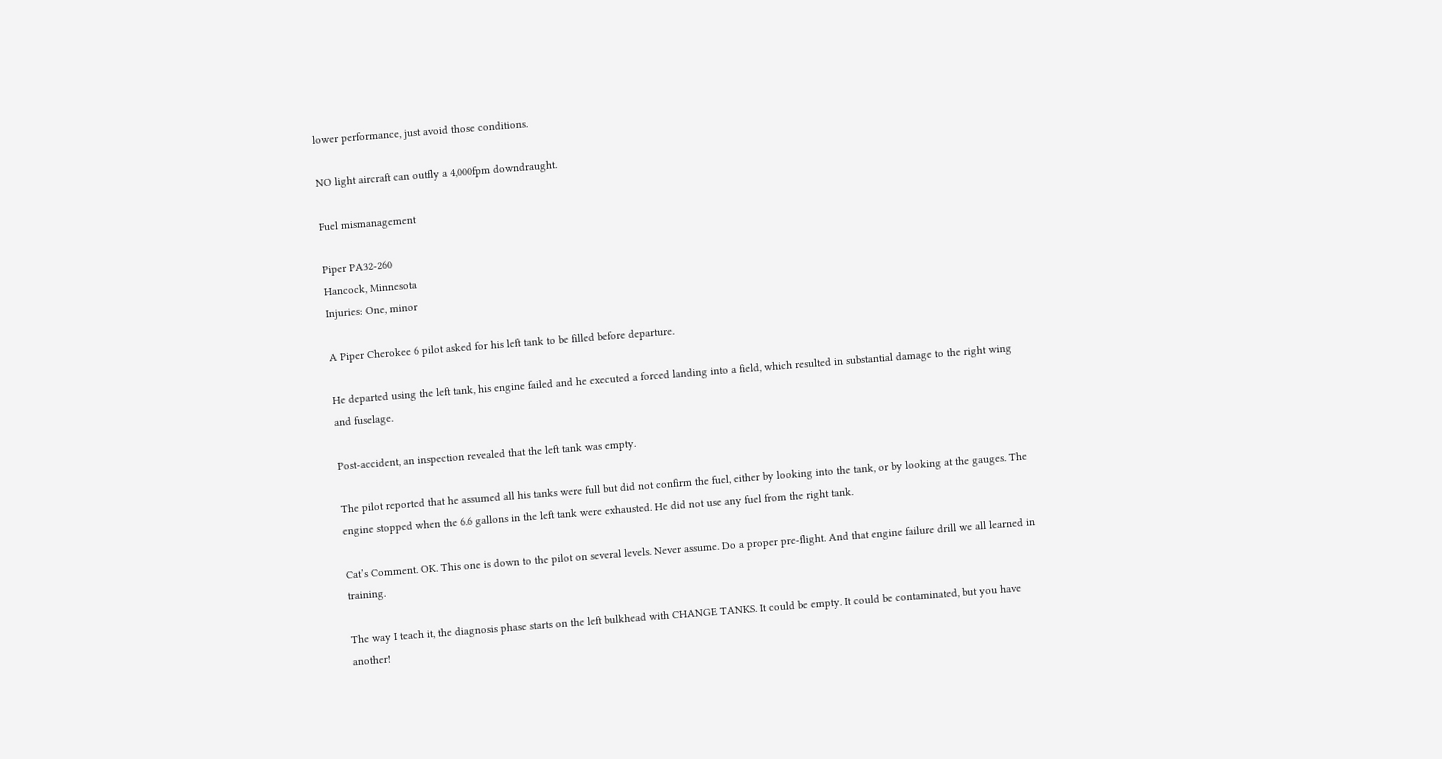lower performance, just avoid those conditions.

NO light aircraft can outfly a 4,000fpm downdraught.

Fuel mismanagement

Piper PA32-260
Hancock, Minnesota
Injuries: One, minor

A Piper Cherokee 6 pilot asked for his left tank to be filled before departure.

He departed using the left tank, his engine failed and he executed a forced landing into a field, which resulted in substantial damage to the right wing and fuselage.

Post-accident, an inspection revealed that the left tank was empty.

The pilot reported that he assumed all his tanks were full but did not confirm the fuel, either by looking into the tank, or by looking at the gauges. The engine stopped when the 6.6 gallons in the left tank were exhausted. He did not use any fuel from the right tank.

Cat’s Comment. OK. This one is down to the pilot on several levels. Never assume. Do a proper pre-flight. And that engine failure drill we all learned in training.

The way I teach it, the diagnosis phase starts on the left bulkhead with CHANGE TANKS. It could be empty. It could be contaminated, but you have another!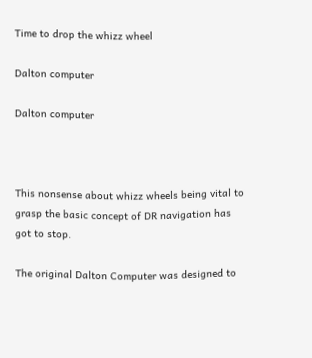Time to drop the whizz wheel

Dalton computer

Dalton computer



This nonsense about whizz wheels being vital to grasp the basic concept of DR navigation has got to stop.

The original Dalton Computer was designed to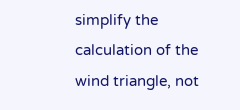simplify the calculation of the wind triangle, not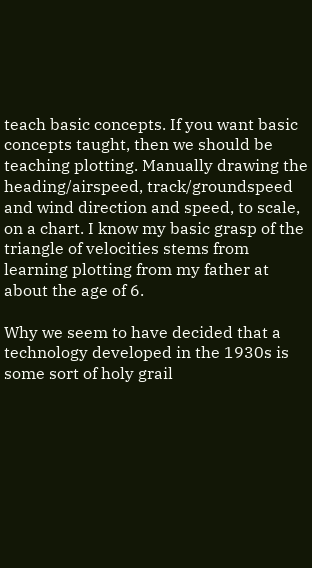teach basic concepts. If you want basic concepts taught, then we should be teaching plotting. Manually drawing the heading/airspeed, track/groundspeed and wind direction and speed, to scale, on a chart. I know my basic grasp of the triangle of velocities stems from learning plotting from my father at about the age of 6.

Why we seem to have decided that a technology developed in the 1930s is some sort of holy grail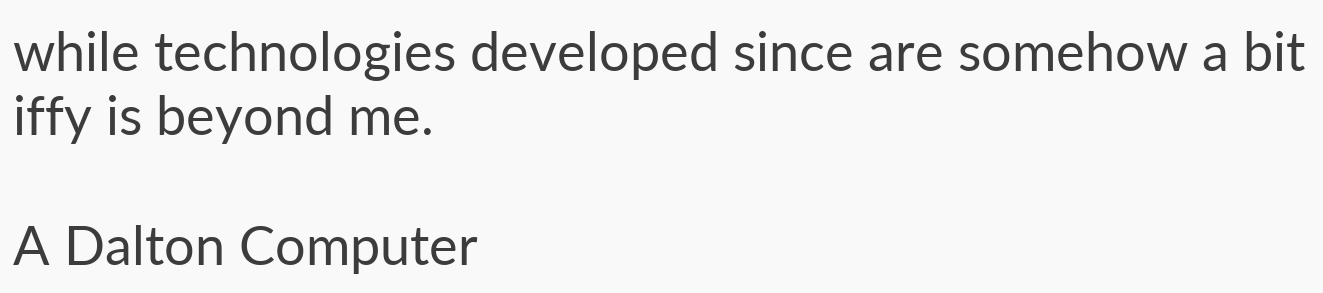while technologies developed since are somehow a bit iffy is beyond me.

A Dalton Computer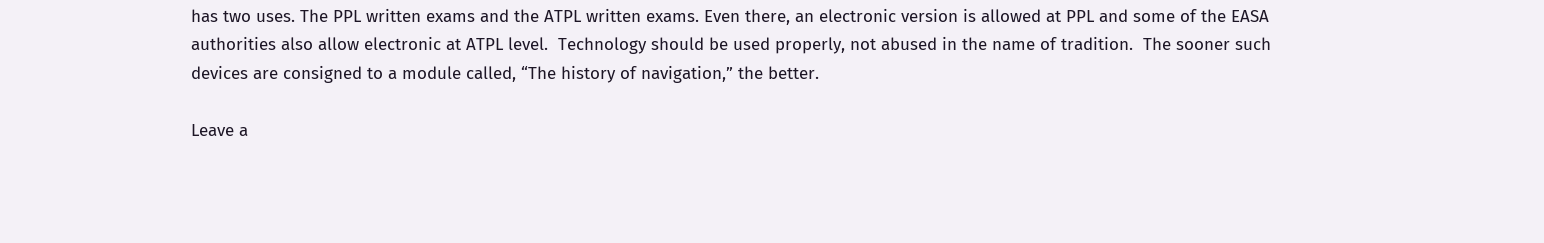has two uses. The PPL written exams and the ATPL written exams. Even there, an electronic version is allowed at PPL and some of the EASA authorities also allow electronic at ATPL level.  Technology should be used properly, not abused in the name of tradition.  The sooner such devices are consigned to a module called, “The history of navigation,” the better.

Leave a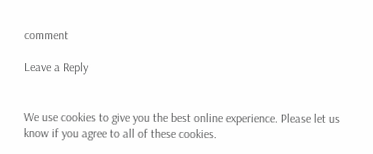comment

Leave a Reply


We use cookies to give you the best online experience. Please let us know if you agree to all of these cookies.